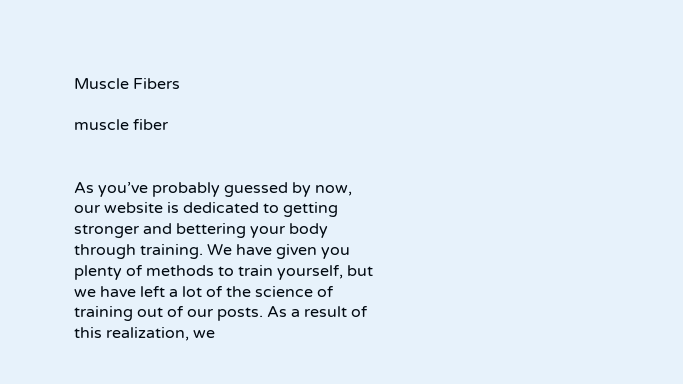Muscle Fibers

muscle fiber


As you’ve probably guessed by now, our website is dedicated to getting stronger and bettering your body through training. We have given you plenty of methods to train yourself, but we have left a lot of the science of training out of our posts. As a result of this realization, we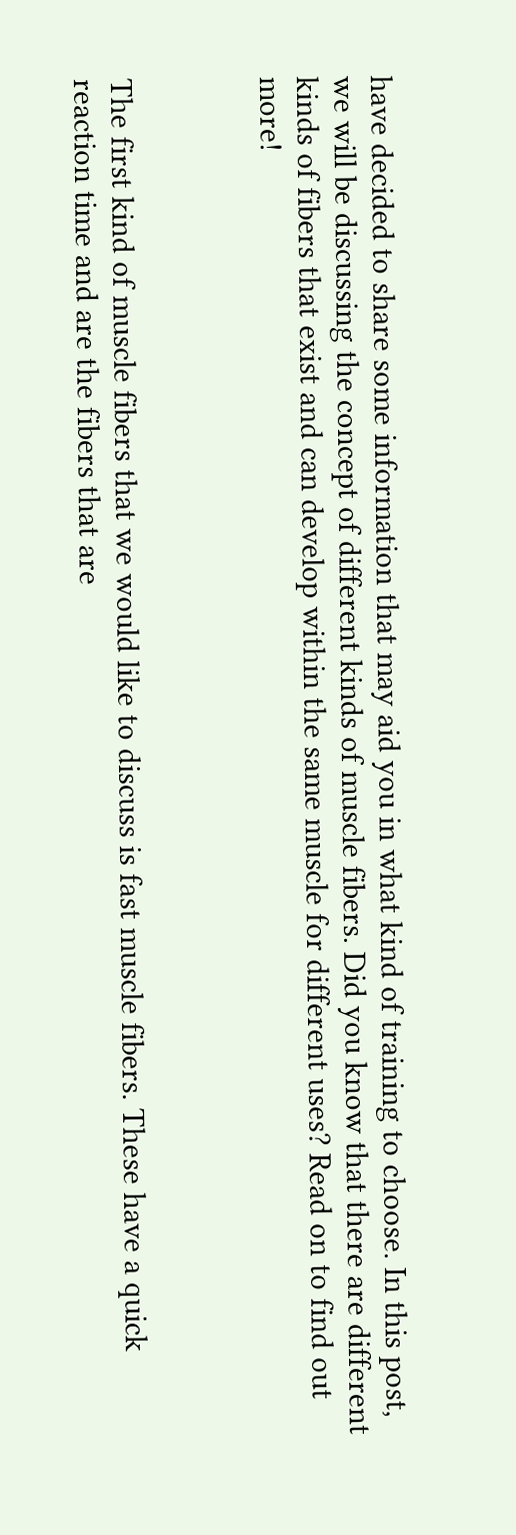have decided to share some information that may aid you in what kind of training to choose. In this post, we will be discussing the concept of different kinds of muscle fibers. Did you know that there are different kinds of fibers that exist and can develop within the same muscle for different uses? Read on to find out more!



The first kind of muscle fibers that we would like to discuss is fast muscle fibers. These have a quick reaction time and are the fibers that are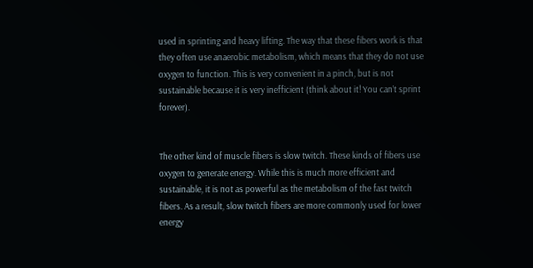used in sprinting and heavy lifting. The way that these fibers work is that they often use anaerobic metabolism, which means that they do not use oxygen to function. This is very convenient in a pinch, but is not sustainable because it is very inefficient (think about it! You can’t sprint forever).


The other kind of muscle fibers is slow twitch. These kinds of fibers use oxygen to generate energy. While this is much more efficient and sustainable, it is not as powerful as the metabolism of the fast twitch fibers. As a result, slow twitch fibers are more commonly used for lower energy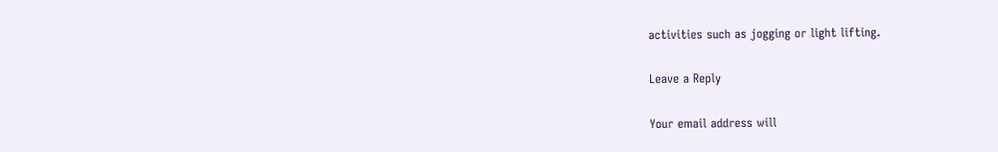activities such as jogging or light lifting.

Leave a Reply

Your email address will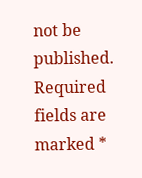not be published. Required fields are marked *